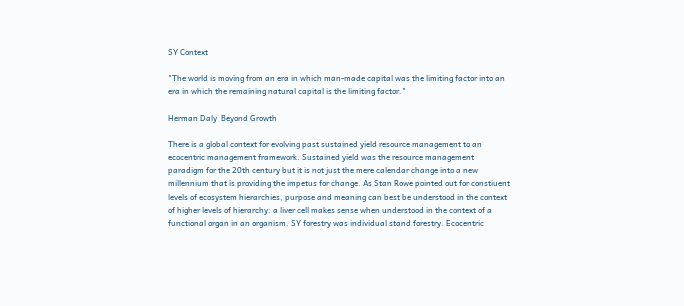SY Context

"The world is moving from an era in which man-made capital was the limiting factor into an era in which the remaining natural capital is the limiting factor."

Herman Daly  Beyond Growth

There is a global context for evolving past sustained yield resource management to an ecocentric management framework. Sustained yield was the resource management paradigm for the 20th century but it is not just the mere calendar change into a new millennium that is providing the impetus for change. As Stan Rowe pointed out for constiuent levels of ecosystem hierarchies, purpose and meaning can best be understood in the context of higher levels of hierarchy: a liver cell makes sense when understood in the context of a functional organ in an organism. SY forestry was individual stand forestry. Ecocentric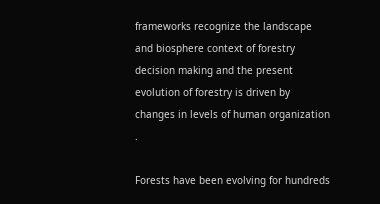frameworks recognize the landscape and biosphere context of forestry decision making and the present evolution of forestry is driven by changes in levels of human organization .

Forests have been evolving for hundreds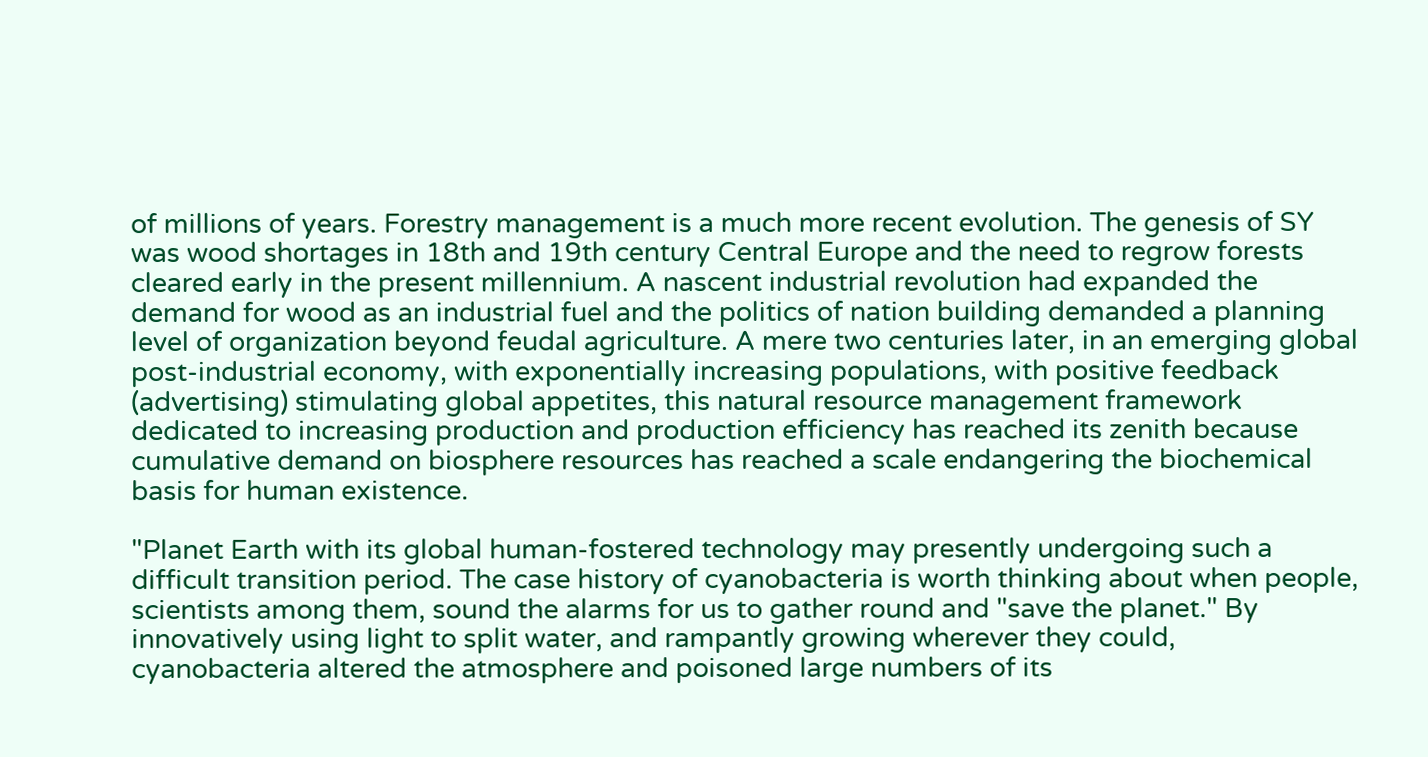of millions of years. Forestry management is a much more recent evolution. The genesis of SY was wood shortages in 18th and 19th century Central Europe and the need to regrow forests cleared early in the present millennium. A nascent industrial revolution had expanded the demand for wood as an industrial fuel and the politics of nation building demanded a planning level of organization beyond feudal agriculture. A mere two centuries later, in an emerging global post-industrial economy, with exponentially increasing populations, with positive feedback (advertising) stimulating global appetites, this natural resource management framework dedicated to increasing production and production efficiency has reached its zenith because cumulative demand on biosphere resources has reached a scale endangering the biochemical basis for human existence.

"Planet Earth with its global human-fostered technology may presently undergoing such a difficult transition period. The case history of cyanobacteria is worth thinking about when people, scientists among them, sound the alarms for us to gather round and "save the planet." By innovatively using light to split water, and rampantly growing wherever they could, cyanobacteria altered the atmosphere and poisoned large numbers of its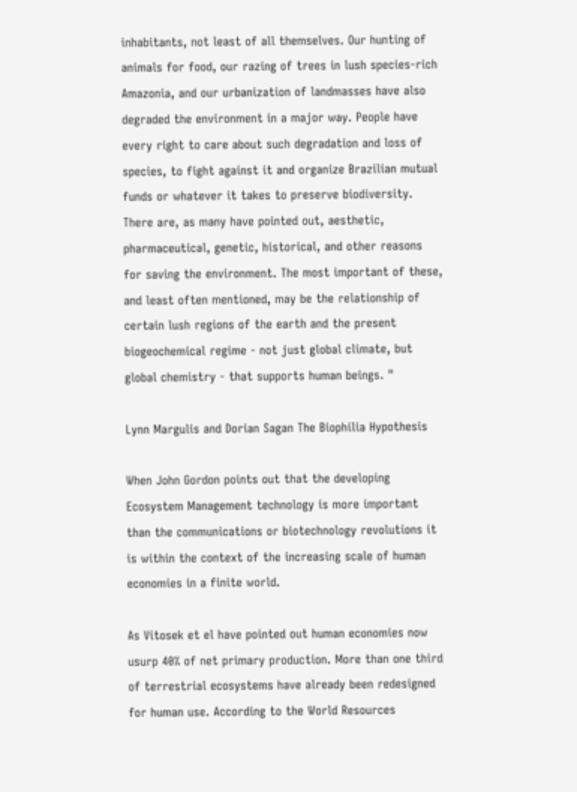inhabitants, not least of all themselves. Our hunting of animals for food, our razing of trees in lush species-rich Amazonia, and our urbanization of landmasses have also degraded the environment in a major way. People have every right to care about such degradation and loss of species, to fight against it and organize Brazilian mutual funds or whatever it takes to preserve biodiversity. There are, as many have pointed out, aesthetic, pharmaceutical, genetic, historical, and other reasons for saving the environment. The most important of these, and least often mentioned, may be the relationship of certain lush regions of the earth and the present biogeochemical regime - not just global climate, but global chemistry - that supports human beings. "

Lynn Margulis and Dorian Sagan The Biophilia Hypothesis

When John Gordon points out that the developing Ecosystem Management technology is more important than the communications or biotechnology revolutions it is within the context of the increasing scale of human economies in a finite world.

As Vitosek et el have pointed out human economies now usurp 40% of net primary production. More than one third of terrestrial ecosystems have already been redesigned for human use. According to the World Resources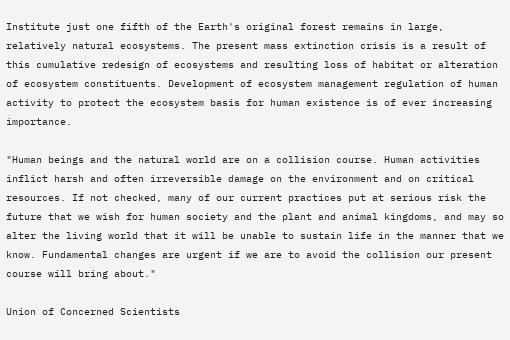Institute just one fifth of the Earth's original forest remains in large, relatively natural ecosystems. The present mass extinction crisis is a result of this cumulative redesign of ecosystems and resulting loss of habitat or alteration of ecosystem constituents. Development of ecosystem management regulation of human activity to protect the ecosystem basis for human existence is of ever increasing importance.

"Human beings and the natural world are on a collision course. Human activities inflict harsh and often irreversible damage on the environment and on critical resources. If not checked, many of our current practices put at serious risk the future that we wish for human society and the plant and animal kingdoms, and may so alter the living world that it will be unable to sustain life in the manner that we know. Fundamental changes are urgent if we are to avoid the collision our present course will bring about."

Union of Concerned Scientists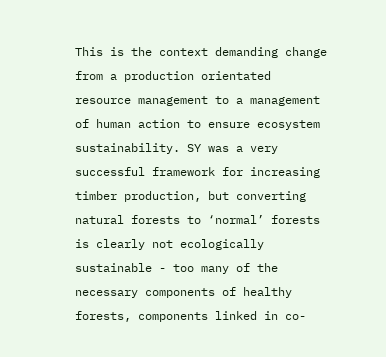This is the context demanding change from a production orientated resource management to a management of human action to ensure ecosystem sustainability. SY was a very successful framework for increasing timber production, but converting natural forests to ‘normal’ forests is clearly not ecologically sustainable - too many of the necessary components of healthy forests, components linked in co-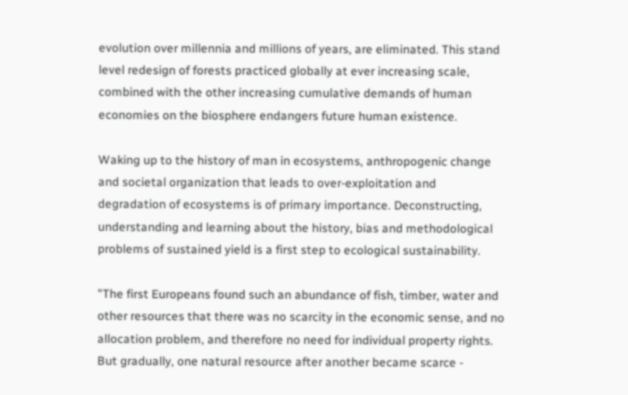evolution over millennia and millions of years, are eliminated. This stand level redesign of forests practiced globally at ever increasing scale, combined with the other increasing cumulative demands of human economies on the biosphere endangers future human existence.

Waking up to the history of man in ecosystems, anthropogenic change and societal organization that leads to over-exploitation and degradation of ecosystems is of primary importance. Deconstructing, understanding and learning about the history, bias and methodological problems of sustained yield is a first step to ecological sustainability.

"The first Europeans found such an abundance of fish, timber, water and other resources that there was no scarcity in the economic sense, and no allocation problem, and therefore no need for individual property rights. But gradually, one natural resource after another became scarce -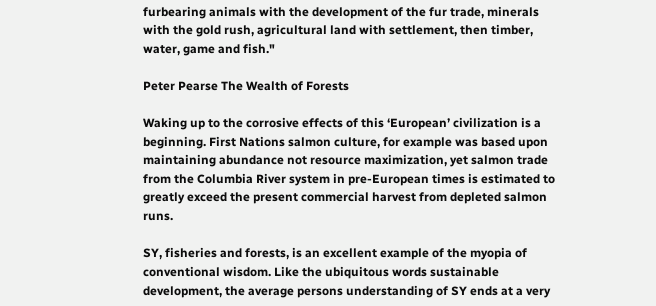furbearing animals with the development of the fur trade, minerals with the gold rush, agricultural land with settlement, then timber, water, game and fish."

Peter Pearse The Wealth of Forests

Waking up to the corrosive effects of this ‘European’ civilization is a beginning. First Nations salmon culture, for example was based upon maintaining abundance not resource maximization, yet salmon trade from the Columbia River system in pre-European times is estimated to greatly exceed the present commercial harvest from depleted salmon runs.

SY, fisheries and forests, is an excellent example of the myopia of conventional wisdom. Like the ubiquitous words sustainable development, the average persons understanding of SY ends at a very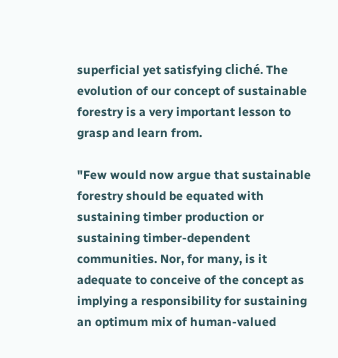superficial yet satisfying cliché. The evolution of our concept of sustainable forestry is a very important lesson to grasp and learn from.

"Few would now argue that sustainable forestry should be equated with sustaining timber production or sustaining timber-dependent communities. Nor, for many, is it adequate to conceive of the concept as implying a responsibility for sustaining an optimum mix of human-valued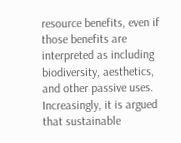resource benefits, even if those benefits are interpreted as including biodiversity, aesthetics, and other passive uses. Increasingly, it is argued that sustainable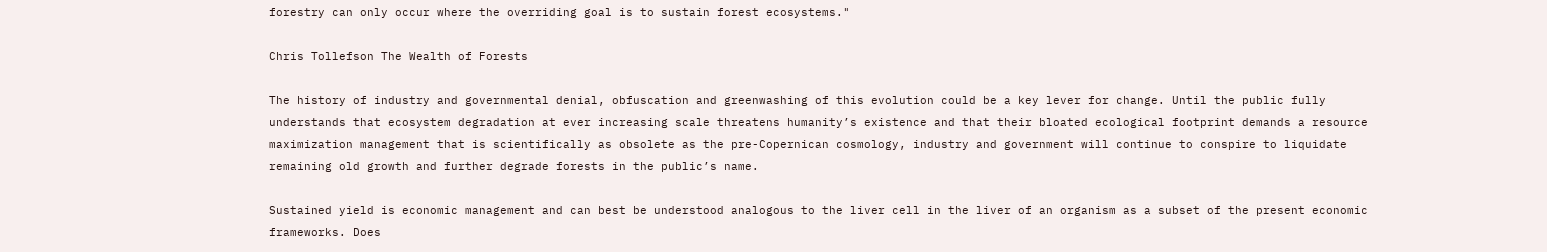forestry can only occur where the overriding goal is to sustain forest ecosystems."

Chris Tollefson The Wealth of Forests

The history of industry and governmental denial, obfuscation and greenwashing of this evolution could be a key lever for change. Until the public fully understands that ecosystem degradation at ever increasing scale threatens humanity’s existence and that their bloated ecological footprint demands a resource maximization management that is scientifically as obsolete as the pre-Copernican cosmology, industry and government will continue to conspire to liquidate remaining old growth and further degrade forests in the public’s name.

Sustained yield is economic management and can best be understood analogous to the liver cell in the liver of an organism as a subset of the present economic frameworks. Does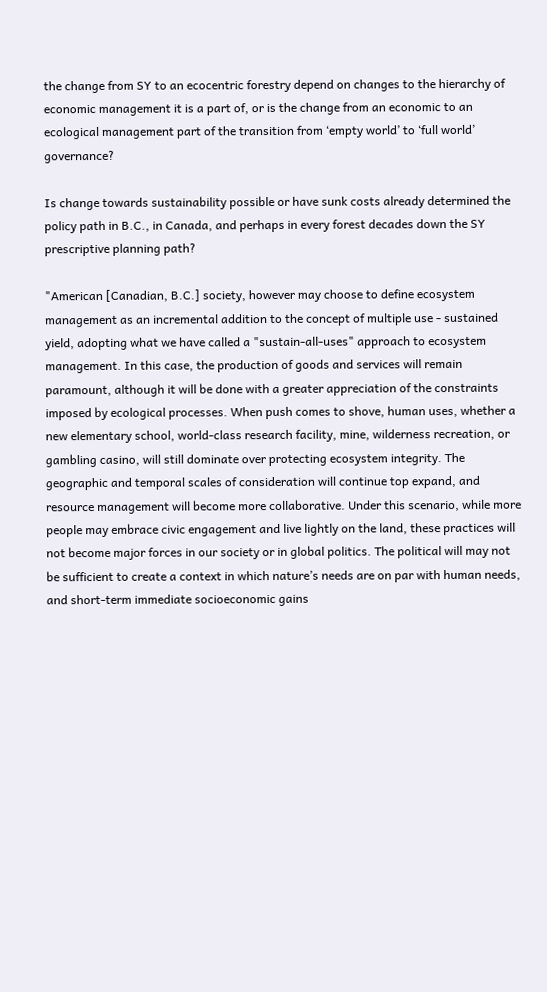the change from SY to an ecocentric forestry depend on changes to the hierarchy of economic management it is a part of, or is the change from an economic to an ecological management part of the transition from ‘empty world’ to ‘full world’ governance?

Is change towards sustainability possible or have sunk costs already determined the policy path in B.C., in Canada, and perhaps in every forest decades down the SY prescriptive planning path?

"American [Canadian, B.C.] society, however may choose to define ecosystem management as an incremental addition to the concept of multiple use - sustained yield, adopting what we have called a "sustain-all-uses" approach to ecosystem management. In this case, the production of goods and services will remain paramount, although it will be done with a greater appreciation of the constraints imposed by ecological processes. When push comes to shove, human uses, whether a new elementary school, world-class research facility, mine, wilderness recreation, or gambling casino, will still dominate over protecting ecosystem integrity. The geographic and temporal scales of consideration will continue top expand, and resource management will become more collaborative. Under this scenario, while more people may embrace civic engagement and live lightly on the land, these practices will not become major forces in our society or in global politics. The political will may not be sufficient to create a context in which nature’s needs are on par with human needs, and short-term immediate socioeconomic gains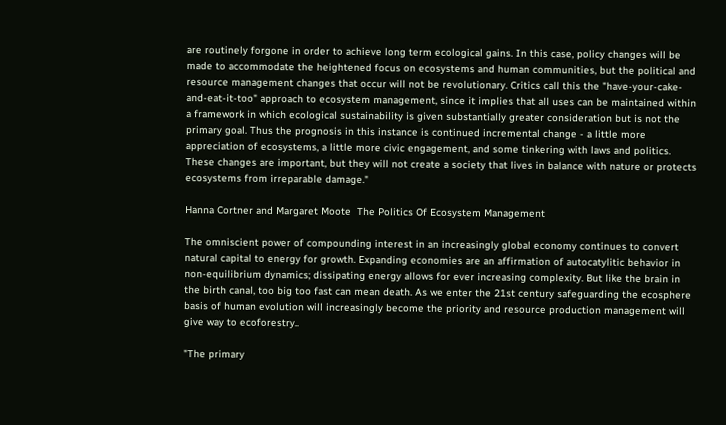are routinely forgone in order to achieve long term ecological gains. In this case, policy changes will be made to accommodate the heightened focus on ecosystems and human communities, but the political and resource management changes that occur will not be revolutionary. Critics call this the "have-your-cake-and-eat-it-too" approach to ecosystem management, since it implies that all uses can be maintained within a framework in which ecological sustainability is given substantially greater consideration but is not the primary goal. Thus the prognosis in this instance is continued incremental change - a little more appreciation of ecosystems, a little more civic engagement, and some tinkering with laws and politics. These changes are important, but they will not create a society that lives in balance with nature or protects ecosystems from irreparable damage."

Hanna Cortner and Margaret Moote  The Politics Of Ecosystem Management

The omniscient power of compounding interest in an increasingly global economy continues to convert natural capital to energy for growth. Expanding economies are an affirmation of autocatylitic behavior in non-equilibrium dynamics; dissipating energy allows for ever increasing complexity. But like the brain in the birth canal, too big too fast can mean death. As we enter the 21st century safeguarding the ecosphere basis of human evolution will increasingly become the priority and resource production management will give way to ecoforestry..

"The primary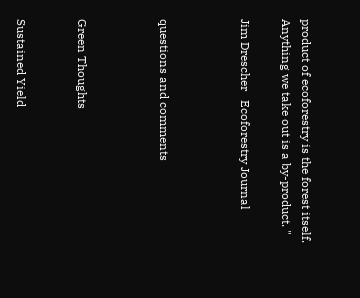product of ecoforestry is the forest itself. Anything we take out is a by-product. "

Jim Drescher   Ecoforestry Journal



questions and comments



Green Thoughts


Sustained Yield